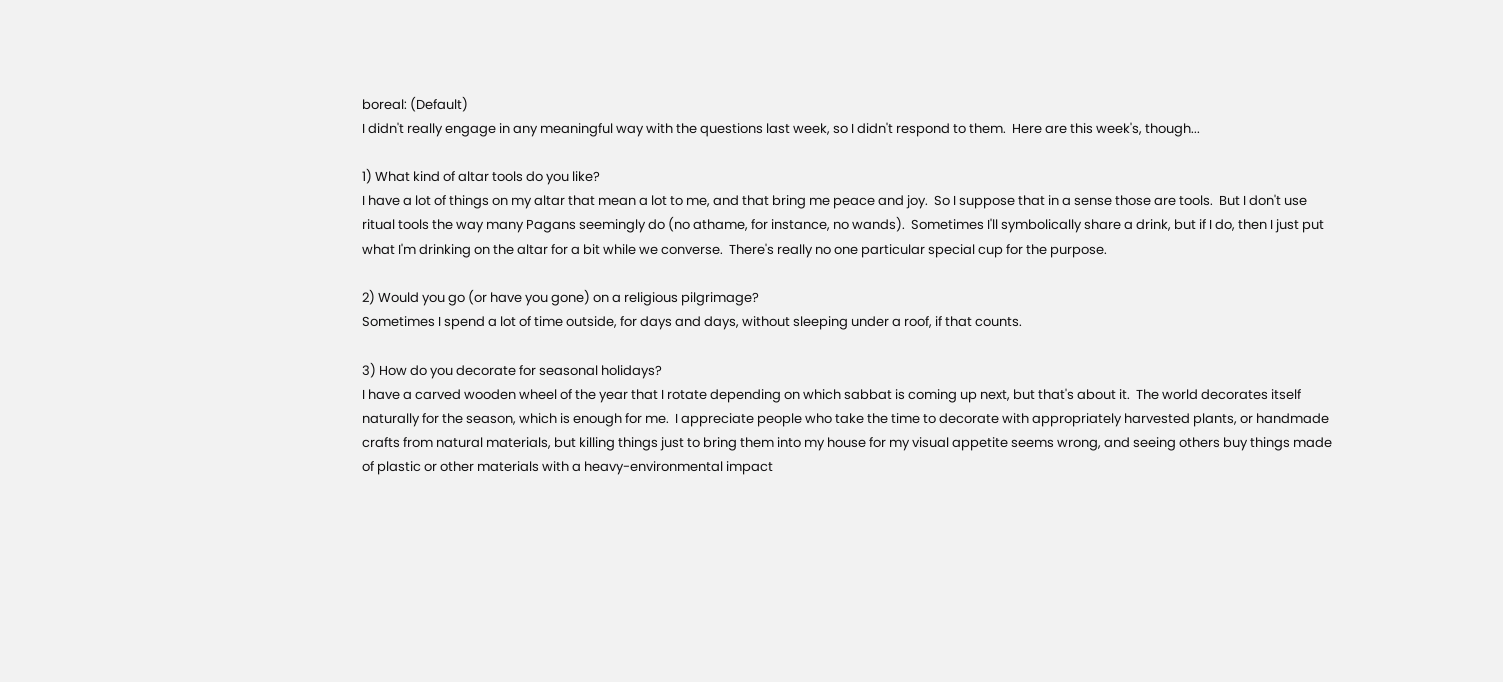boreal: (Default)
I didn't really engage in any meaningful way with the questions last week, so I didn't respond to them.  Here are this week's, though...

1) What kind of altar tools do you like?
I have a lot of things on my altar that mean a lot to me, and that bring me peace and joy.  So I suppose that in a sense those are tools.  But I don't use ritual tools the way many Pagans seemingly do (no athame, for instance, no wands).  Sometimes I'll symbolically share a drink, but if I do, then I just put what I'm drinking on the altar for a bit while we converse.  There's really no one particular special cup for the purpose.

2) Would you go (or have you gone) on a religious pilgrimage?
Sometimes I spend a lot of time outside, for days and days, without sleeping under a roof, if that counts.

3) How do you decorate for seasonal holidays?
I have a carved wooden wheel of the year that I rotate depending on which sabbat is coming up next, but that's about it.  The world decorates itself naturally for the season, which is enough for me.  I appreciate people who take the time to decorate with appropriately harvested plants, or handmade crafts from natural materials, but killing things just to bring them into my house for my visual appetite seems wrong, and seeing others buy things made of plastic or other materials with a heavy-environmental impact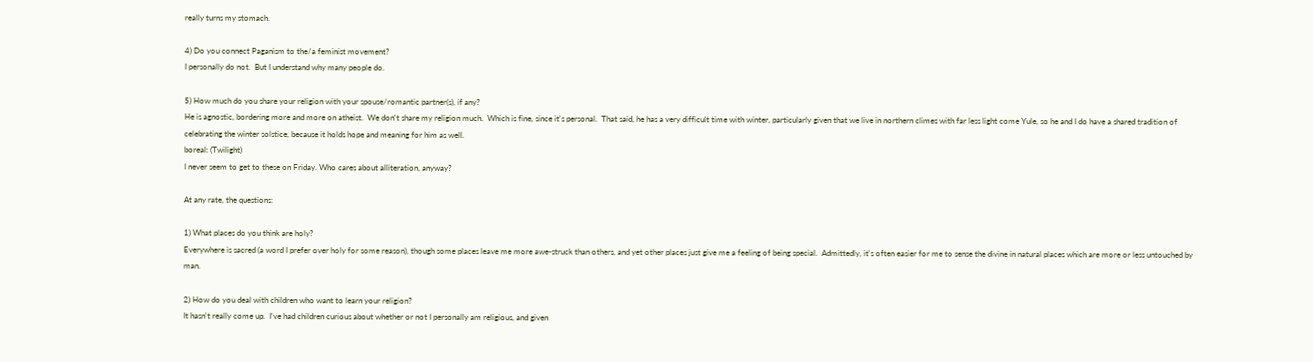really turns my stomach.

4) Do you connect Paganism to the/a feminist movement?
I personally do not.  But I understand why many people do.

5) How much do you share your religion with your spouse/romantic partner(s), if any?
He is agnostic, bordering more and more on atheist.  We don't share my religion much.  Which is fine, since it's personal.  That said, he has a very difficult time with winter, particularly given that we live in northern climes with far less light come Yule, so he and I do have a shared tradition of celebrating the winter solstice, because it holds hope and meaning for him as well.
boreal: (Twilight)
I never seem to get to these on Friday. Who cares about alliteration, anyway?

At any rate, the questions:

1) What places do you think are holy?
Everywhere is sacred (a word I prefer over holy for some reason), though some places leave me more awe-struck than others, and yet other places just give me a feeling of being special.  Admittedly, it's often easier for me to sense the divine in natural places which are more or less untouched by man.

2) How do you deal with children who want to learn your religion?
It hasn't really come up.  I've had children curious about whether or not I personally am religious, and given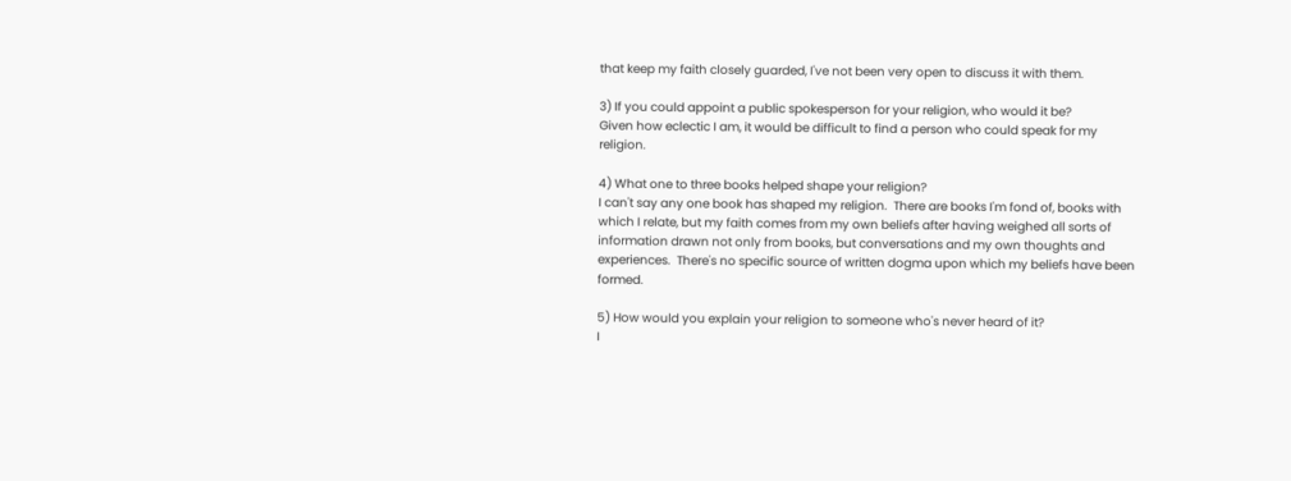that keep my faith closely guarded, I've not been very open to discuss it with them.

3) If you could appoint a public spokesperson for your religion, who would it be?
Given how eclectic I am, it would be difficult to find a person who could speak for my religion.

4) What one to three books helped shape your religion?
I can't say any one book has shaped my religion.  There are books I'm fond of, books with which I relate, but my faith comes from my own beliefs after having weighed all sorts of information drawn not only from books, but conversations and my own thoughts and experiences.  There's no specific source of written dogma upon which my beliefs have been formed.

5) How would you explain your religion to someone who's never heard of it?
I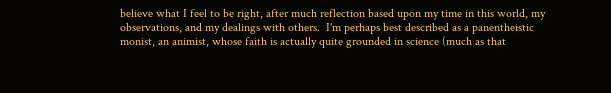believe what I feel to be right, after much reflection based upon my time in this world, my observations, and my dealings with others.  I'm perhaps best described as a panentheistic monist, an animist, whose faith is actually quite grounded in science (much as that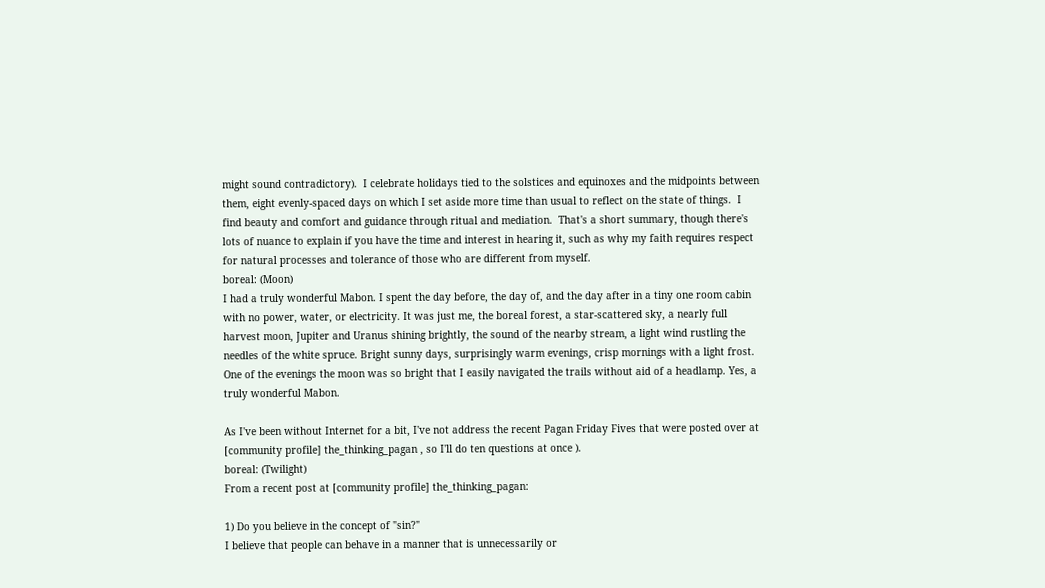might sound contradictory).  I celebrate holidays tied to the solstices and equinoxes and the midpoints between them, eight evenly-spaced days on which I set aside more time than usual to reflect on the state of things.  I find beauty and comfort and guidance through ritual and mediation.  That's a short summary, though there's lots of nuance to explain if you have the time and interest in hearing it, such as why my faith requires respect for natural processes and tolerance of those who are different from myself.
boreal: (Moon)
I had a truly wonderful Mabon. I spent the day before, the day of, and the day after in a tiny one room cabin with no power, water, or electricity. It was just me, the boreal forest, a star-scattered sky, a nearly full harvest moon, Jupiter and Uranus shining brightly, the sound of the nearby stream, a light wind rustling the needles of the white spruce. Bright sunny days, surprisingly warm evenings, crisp mornings with a light frost. One of the evenings the moon was so bright that I easily navigated the trails without aid of a headlamp. Yes, a truly wonderful Mabon.

As I've been without Internet for a bit, I've not address the recent Pagan Friday Fives that were posted over at [community profile] the_thinking_pagan , so I'll do ten questions at once ).
boreal: (Twilight)
From a recent post at [community profile] the_thinking_pagan:

1) Do you believe in the concept of "sin?"
I believe that people can behave in a manner that is unnecessarily or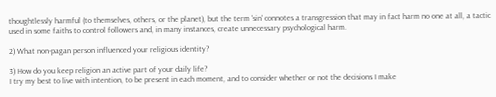thoughtlessly harmful (to themselves, others, or the planet), but the term 'sin' connotes a transgression that may in fact harm no one at all, a tactic used in some faiths to control followers and, in many instances, create unnecessary psychological harm.

2) What non-pagan person influenced your religious identity?

3) How do you keep religion an active part of your daily life?
I try my best to live with intention, to be present in each moment, and to consider whether or not the decisions I make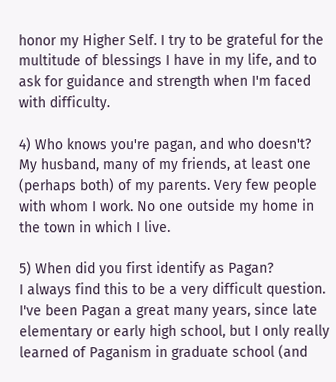honor my Higher Self. I try to be grateful for the multitude of blessings I have in my life, and to ask for guidance and strength when I'm faced with difficulty.

4) Who knows you're pagan, and who doesn't?
My husband, many of my friends, at least one (perhaps both) of my parents. Very few people with whom I work. No one outside my home in the town in which I live.

5) When did you first identify as Pagan?
I always find this to be a very difficult question. I've been Pagan a great many years, since late elementary or early high school, but I only really learned of Paganism in graduate school (and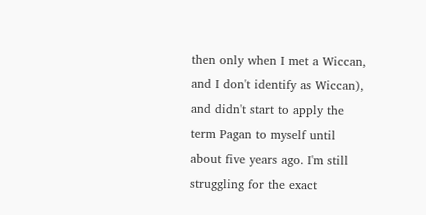then only when I met a Wiccan, and I don't identify as Wiccan), and didn't start to apply the term Pagan to myself until about five years ago. I'm still struggling for the exact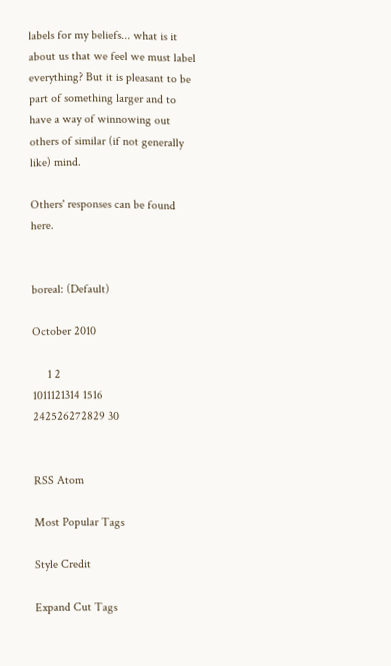labels for my beliefs... what is it about us that we feel we must label everything? But it is pleasant to be part of something larger and to have a way of winnowing out others of similar (if not generally like) mind.

Others' responses can be found here.


boreal: (Default)

October 2010

     1 2
1011121314 1516
242526272829 30


RSS Atom

Most Popular Tags

Style Credit

Expand Cut Tags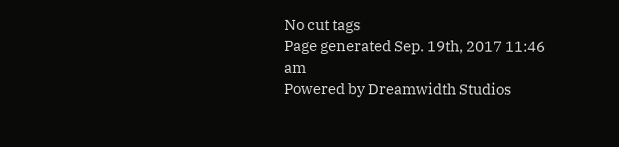No cut tags
Page generated Sep. 19th, 2017 11:46 am
Powered by Dreamwidth Studios